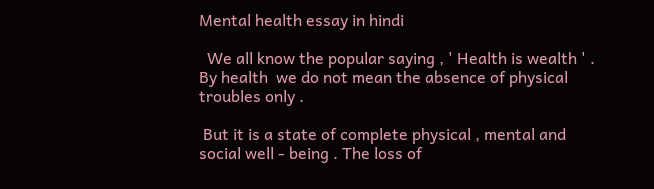Mental health essay in hindi

  We all know the popular saying , ' Health is wealth ' . By health  we do not mean the absence of physical troubles only .

 But it is a state of complete physical , mental and social well - being . The loss of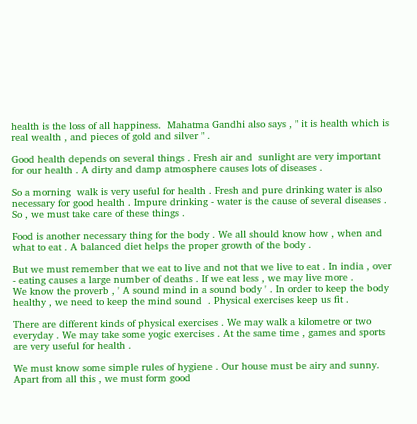health is the loss of all happiness.  Mahatma Gandhi also says , " it is health which is real wealth , and pieces of gold and silver " .

Good health depends on several things . Fresh air and  sunlight are very important for our health . A dirty and damp atmosphere causes lots of diseases .

So a morning  walk is very useful for health . Fresh and pure drinking water is also necessary for good health . Impure drinking - water is the cause of several diseases . So , we must take care of these things .

Food is another necessary thing for the body . We all should know how , when and what to eat . A balanced diet helps the proper growth of the body .

But we must remember that we eat to live and not that we live to eat . In india , over - eating causes a large number of deaths . If we eat less , we may live more .
We know the proverb , ' A sound mind in a sound body ' . In order to keep the body healthy , we need to keep the mind sound  . Physical exercises keep us fit .

There are different kinds of physical exercises . We may walk a kilometre or two everyday . We may take some yogic exercises . At the same time , games and sports are very useful for health .

We must know some simple rules of hygiene . Our house must be airy and sunny.   Apart from all this , we must form good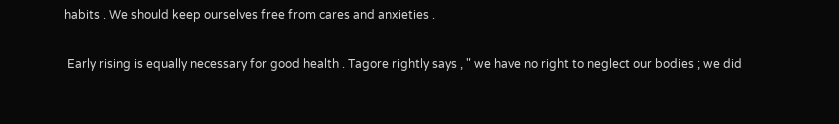habits . We should keep ourselves free from cares and anxieties .

 Early rising is equally necessary for good health . Tagore rightly says , " we have no right to neglect our bodies ; we did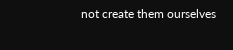not create them ourselves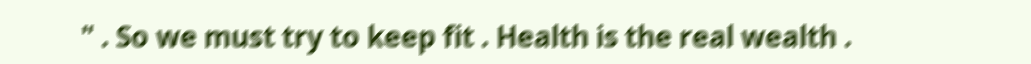" . So we must try to keep fit . Health is the real wealth .